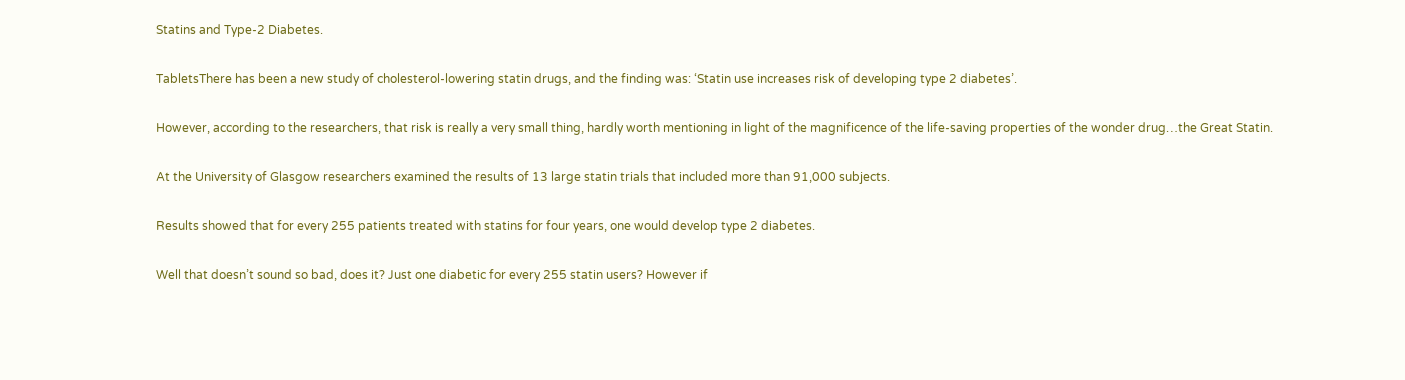Statins and Type-2 Diabetes.

TabletsThere has been a new study of cholesterol-lowering statin drugs, and the finding was: ‘Statin use increases risk of developing type 2 diabetes’.

However, according to the researchers, that risk is really a very small thing, hardly worth mentioning in light of the magnificence of the life-saving properties of the wonder drug…the Great Statin.

At the University of Glasgow researchers examined the results of 13 large statin trials that included more than 91,000 subjects.

Results showed that for every 255 patients treated with statins for four years, one would develop type 2 diabetes.

Well that doesn’t sound so bad, does it? Just one diabetic for every 255 statin users? However if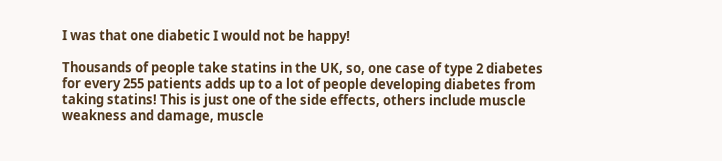I was that one diabetic I would not be happy!

Thousands of people take statins in the UK, so, one case of type 2 diabetes for every 255 patients adds up to a lot of people developing diabetes from taking statins! This is just one of the side effects, others include muscle weakness and damage, muscle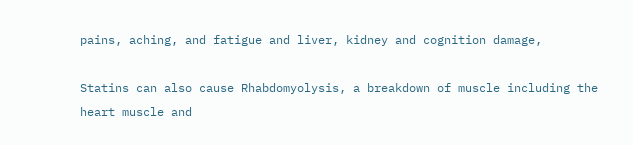pains, aching, and fatigue and liver, kidney and cognition damage,

Statins can also cause Rhabdomyolysis, a breakdown of muscle including the heart muscle and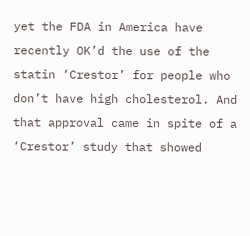yet the FDA in America have recently OK’d the use of the statin ‘Crestor’ for people who don’t have high cholesterol. And that approval came in spite of a ‘Crestor’ study that showed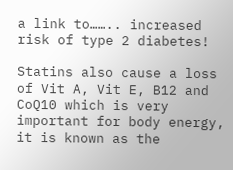a link to…….. increased risk of type 2 diabetes!

Statins also cause a loss of Vit A, Vit E, B12 and CoQ10 which is very important for body energy, it is known as the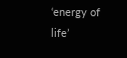‘energy of life’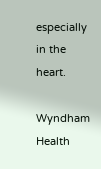especially in the heart.

Wyndham Health